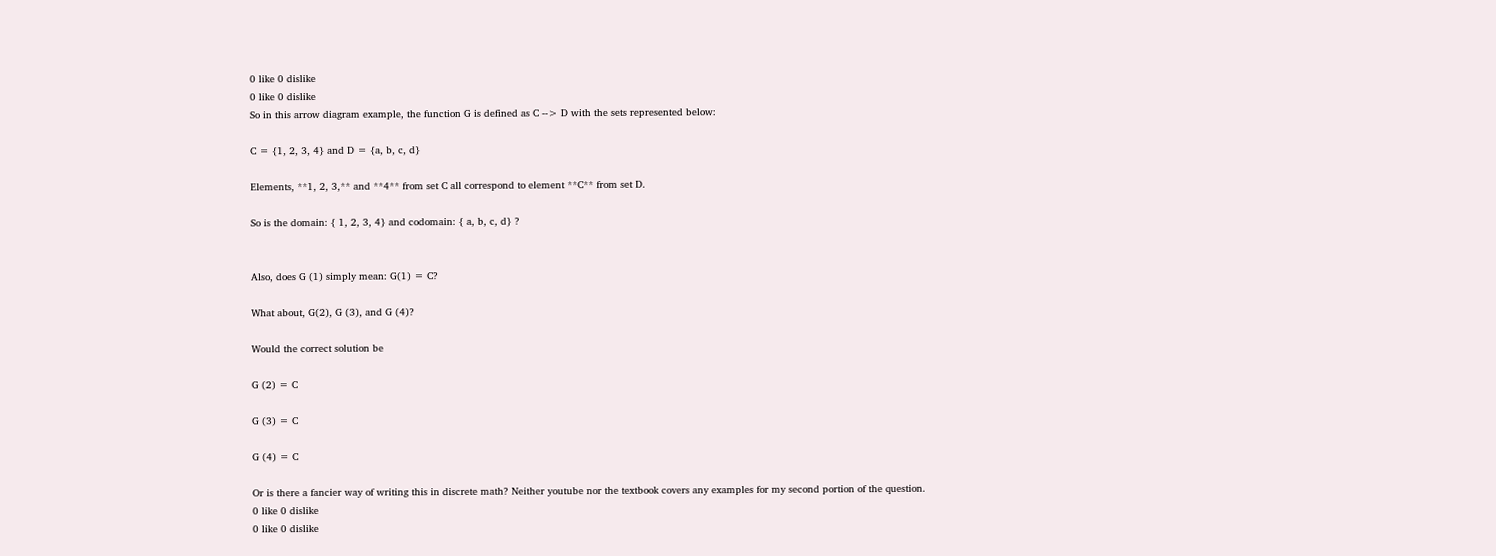0 like 0 dislike
0 like 0 dislike
So in this arrow diagram example, the function G is defined as C --> D with the sets represented below:

C = {1, 2, 3, 4} and D = {a, b, c, d}

Elements, **1, 2, 3,** and **4** from set C all correspond to element **C** from set D.

So is the domain: { 1, 2, 3, 4} and codomain: { a, b, c, d} ?


Also, does G (1) simply mean: G(1) = C?

What about, G(2), G (3), and G (4)?

Would the correct solution be

G (2) = C

G (3) = C

G (4) = C

Or is there a fancier way of writing this in discrete math? Neither youtube nor the textbook covers any examples for my second portion of the question.
0 like 0 dislike
0 like 0 dislike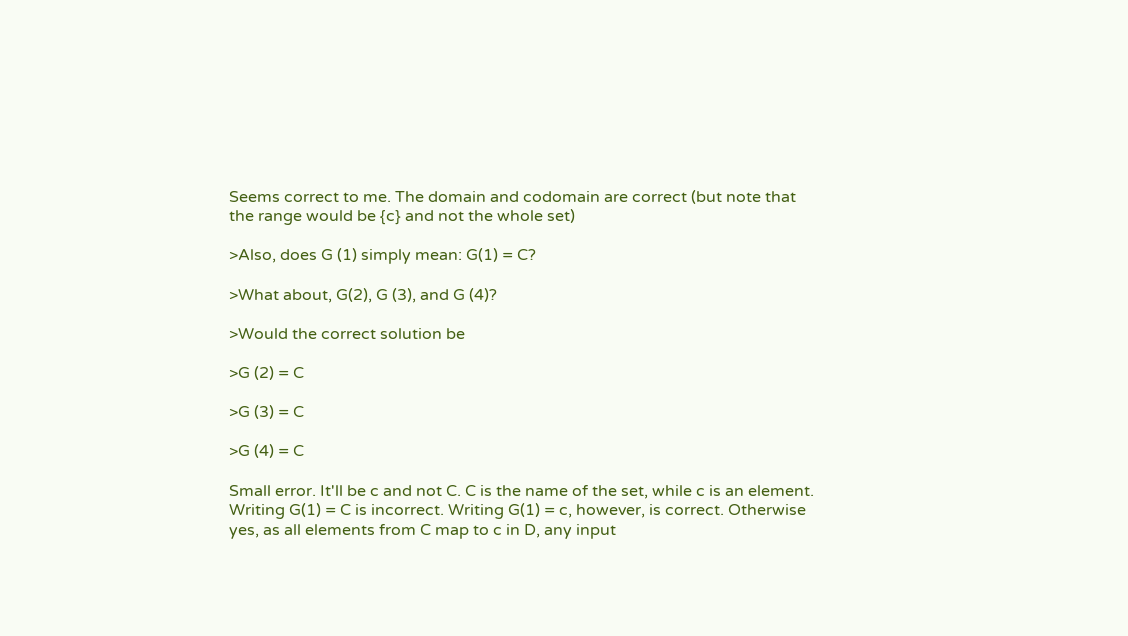Seems correct to me. The domain and codomain are correct (but note that the range would be {c} and not the whole set)

>Also, does G (1) simply mean: G(1) = C?

>What about, G(2), G (3), and G (4)?

>Would the correct solution be

>G (2) = C

>G (3) = C

>G (4) = C

Small error. It'll be c and not C. C is the name of the set, while c is an element. Writing G(1) = C is incorrect. Writing G(1) = c, however, is correct. Otherwise yes, as all elements from C map to c in D, any input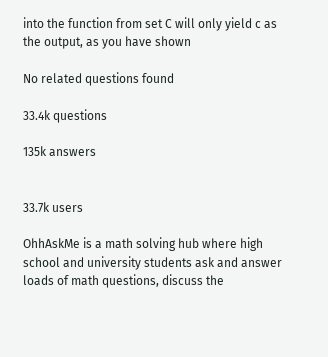into the function from set C will only yield c as the output, as you have shown

No related questions found

33.4k questions

135k answers


33.7k users

OhhAskMe is a math solving hub where high school and university students ask and answer loads of math questions, discuss the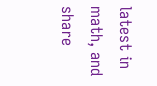latest in math, and share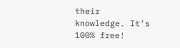their knowledge. It’s 100% free!